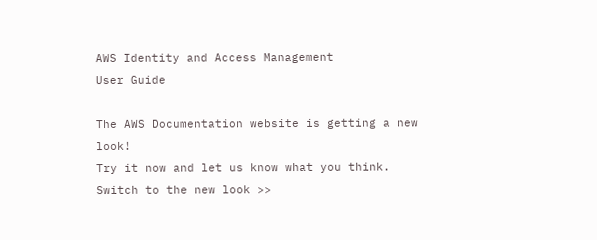AWS Identity and Access Management
User Guide

The AWS Documentation website is getting a new look!
Try it now and let us know what you think. Switch to the new look >>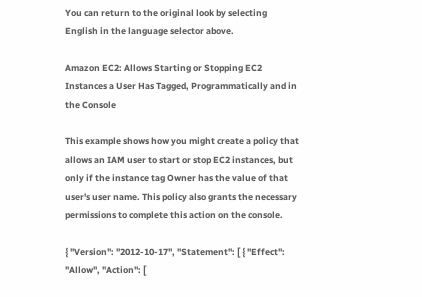You can return to the original look by selecting English in the language selector above.

Amazon EC2: Allows Starting or Stopping EC2 Instances a User Has Tagged, Programmatically and in the Console

This example shows how you might create a policy that allows an IAM user to start or stop EC2 instances, but only if the instance tag Owner has the value of that user's user name. This policy also grants the necessary permissions to complete this action on the console.

{ "Version": "2012-10-17", "Statement": [ { "Effect": "Allow", "Action": [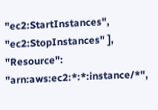"ec2:StartInstances", "ec2:StopInstances" ], "Resource": "arn:aws:ec2:*:*:instance/*",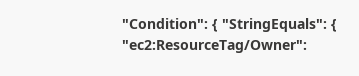"Condition": { "StringEquals": { "ec2:ResourceTag/Owner":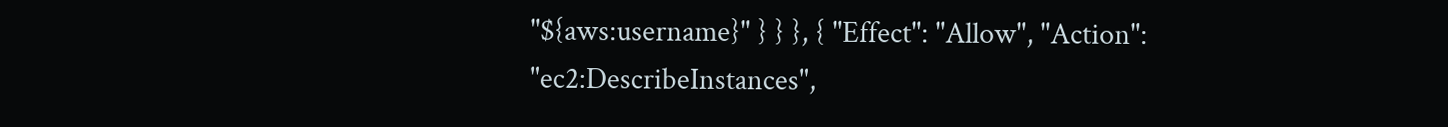"${aws:username}" } } }, { "Effect": "Allow", "Action": "ec2:DescribeInstances",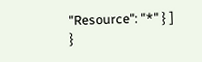"Resource": "*" } ] }